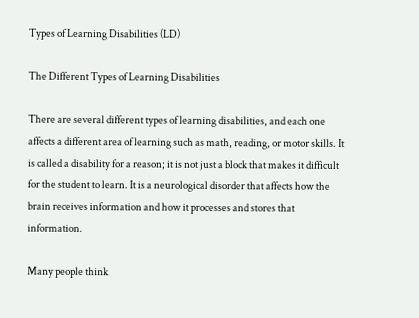Types of Learning Disabilities (LD)

The Different Types of Learning Disabilities

There are several different types of learning disabilities, and each one affects a different area of learning such as math, reading, or motor skills. It is called a disability for a reason; it is not just a block that makes it difficult for the student to learn. It is a neurological disorder that affects how the brain receives information and how it processes and stores that information.

Many people think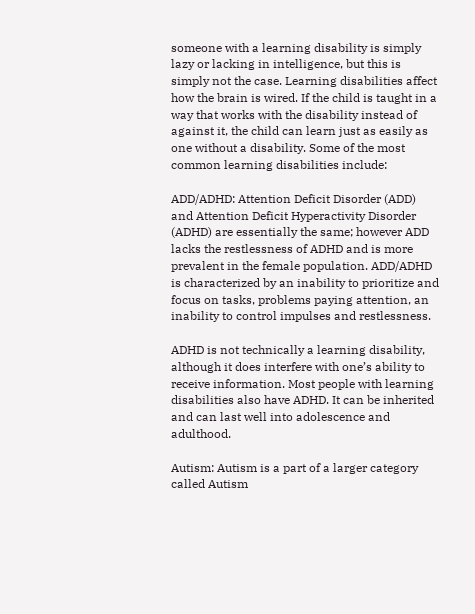someone with a learning disability is simply lazy or lacking in intelligence, but this is simply not the case. Learning disabilities affect how the brain is wired. If the child is taught in a way that works with the disability instead of against it, the child can learn just as easily as one without a disability. Some of the most common learning disabilities include:

ADD/ADHD: Attention Deficit Disorder (ADD) and Attention Deficit Hyperactivity Disorder (ADHD) are essentially the same; however ADD lacks the restlessness of ADHD and is more prevalent in the female population. ADD/ADHD is characterized by an inability to prioritize and focus on tasks, problems paying attention, an inability to control impulses and restlessness.

ADHD is not technically a learning disability, although it does interfere with one’s ability to receive information. Most people with learning disabilities also have ADHD. It can be inherited and can last well into adolescence and adulthood.

Autism: Autism is a part of a larger category called Autism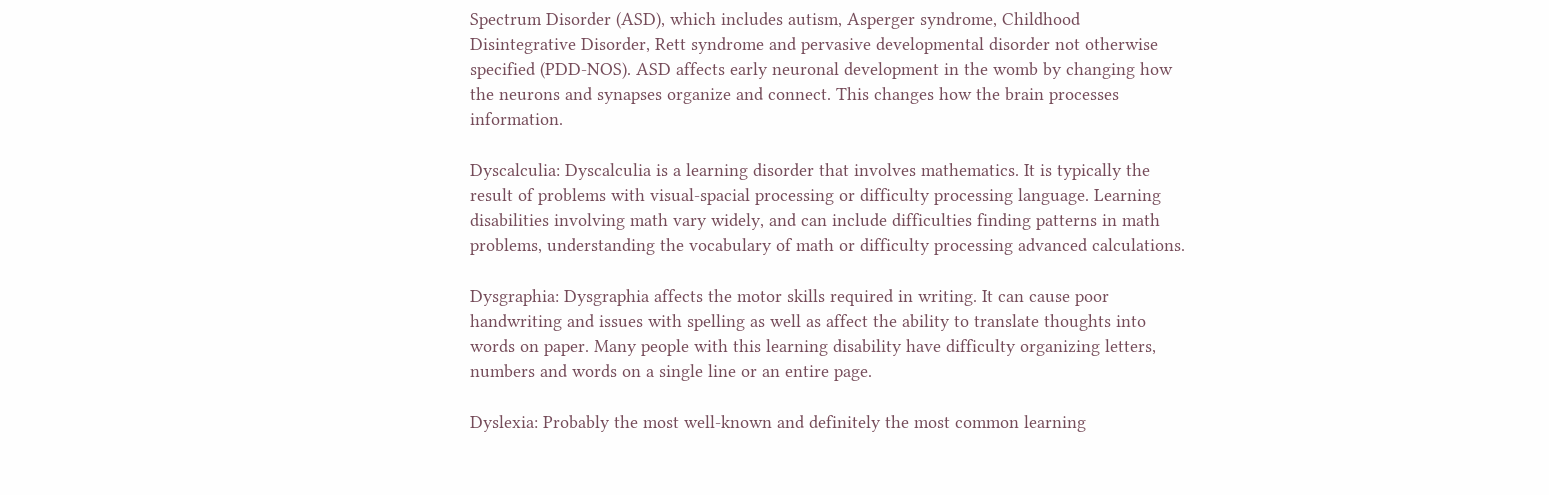Spectrum Disorder (ASD), which includes autism, Asperger syndrome, Childhood Disintegrative Disorder, Rett syndrome and pervasive developmental disorder not otherwise specified (PDD-NOS). ASD affects early neuronal development in the womb by changing how the neurons and synapses organize and connect. This changes how the brain processes information.

Dyscalculia: Dyscalculia is a learning disorder that involves mathematics. It is typically the result of problems with visual-spacial processing or difficulty processing language. Learning disabilities involving math vary widely, and can include difficulties finding patterns in math problems, understanding the vocabulary of math or difficulty processing advanced calculations.

Dysgraphia: Dysgraphia affects the motor skills required in writing. It can cause poor handwriting and issues with spelling as well as affect the ability to translate thoughts into words on paper. Many people with this learning disability have difficulty organizing letters, numbers and words on a single line or an entire page.

Dyslexia: Probably the most well-known and definitely the most common learning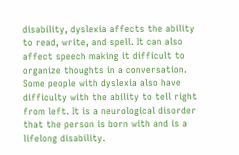disability, dyslexia affects the ability to read, write, and spell. It can also affect speech making it difficult to organize thoughts in a conversation. Some people with dyslexia also have difficulty with the ability to tell right from left. It is a neurological disorder that the person is born with and is a lifelong disability.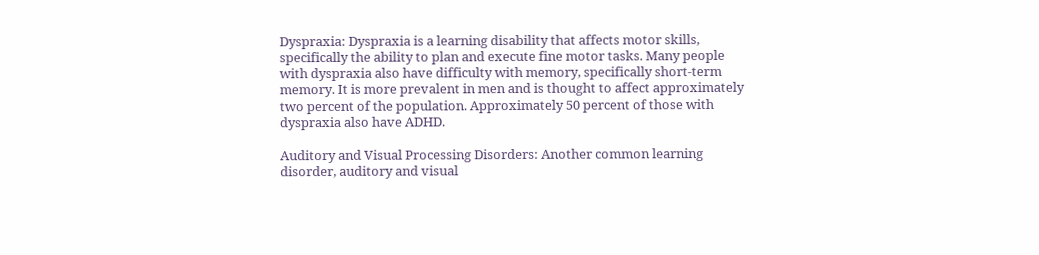Dyspraxia: Dyspraxia is a learning disability that affects motor skills, specifically the ability to plan and execute fine motor tasks. Many people with dyspraxia also have difficulty with memory, specifically short-term memory. It is more prevalent in men and is thought to affect approximately two percent of the population. Approximately 50 percent of those with dyspraxia also have ADHD.

Auditory and Visual Processing Disorders: Another common learning disorder, auditory and visual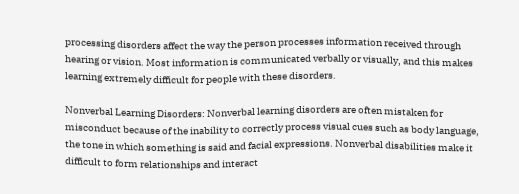processing disorders affect the way the person processes information received through hearing or vision. Most information is communicated verbally or visually, and this makes learning extremely difficult for people with these disorders.

Nonverbal Learning Disorders: Nonverbal learning disorders are often mistaken for misconduct because of the inability to correctly process visual cues such as body language, the tone in which something is said and facial expressions. Nonverbal disabilities make it difficult to form relationships and interact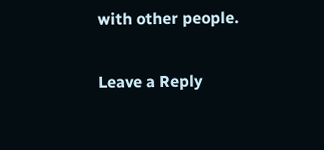with other people.

Leave a Reply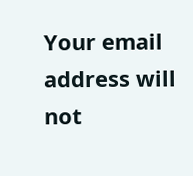Your email address will not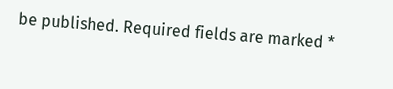be published. Required fields are marked *